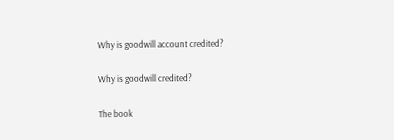Why is goodwill account credited?

Why is goodwill credited?

The book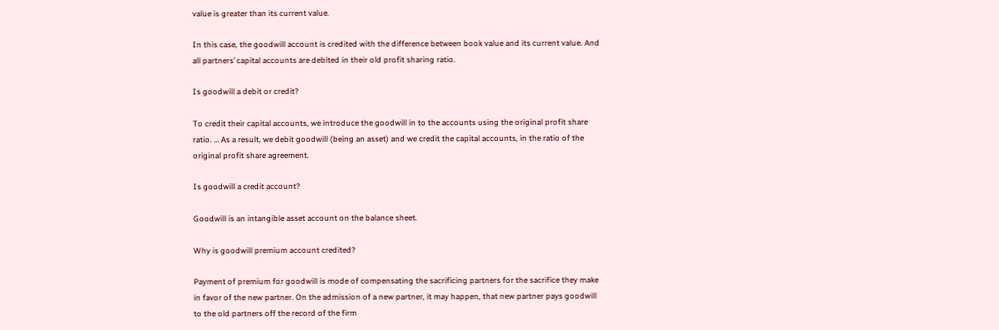value is greater than its current value.

In this case, the goodwill account is credited with the difference between book value and its current value. And all partners’ capital accounts are debited in their old profit sharing ratio.

Is goodwill a debit or credit?

To credit their capital accounts, we introduce the goodwill in to the accounts using the original profit share ratio. … As a result, we debit goodwill (being an asset) and we credit the capital accounts, in the ratio of the original profit share agreement.

Is goodwill a credit account?

Goodwill is an intangible asset account on the balance sheet.

Why is goodwill premium account credited?

Payment of premium for goodwill is mode of compensating the sacrificing partners for the sacrifice they make in favor of the new partner. On the admission of a new partner, it may happen, that new partner pays goodwill to the old partners off the record of the firm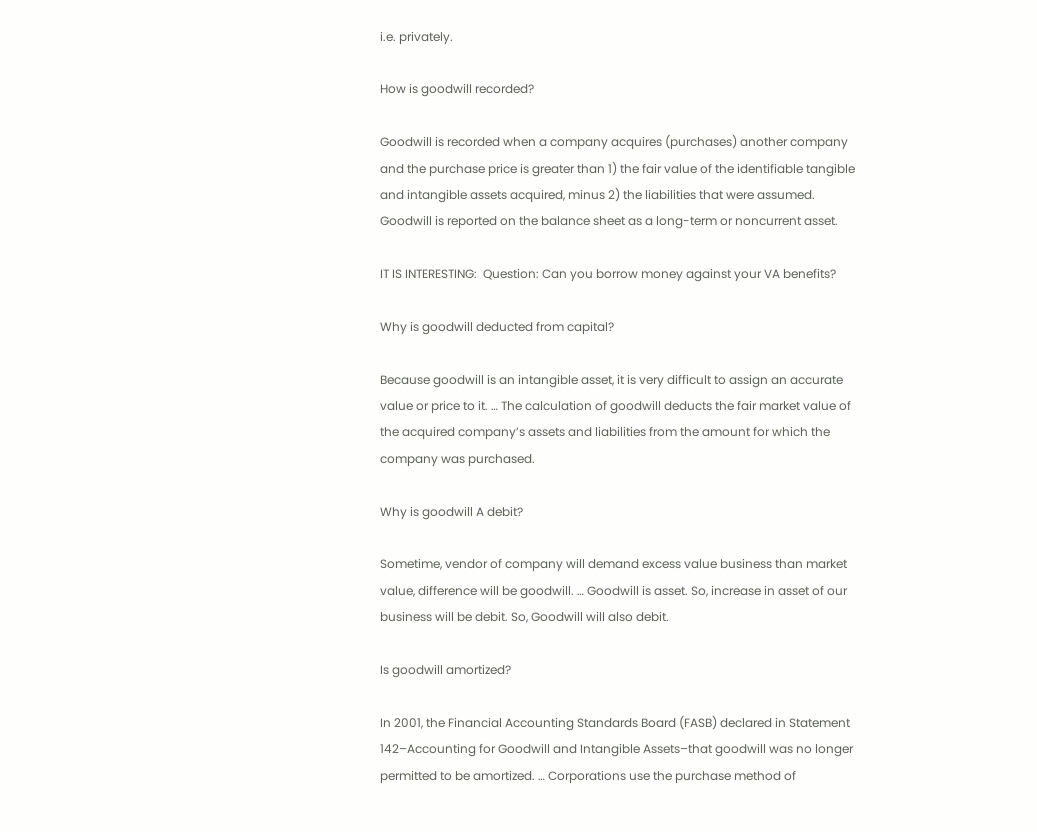i.e. privately.

How is goodwill recorded?

Goodwill is recorded when a company acquires (purchases) another company and the purchase price is greater than 1) the fair value of the identifiable tangible and intangible assets acquired, minus 2) the liabilities that were assumed. Goodwill is reported on the balance sheet as a long-term or noncurrent asset.

IT IS INTERESTING:  Question: Can you borrow money against your VA benefits?

Why is goodwill deducted from capital?

Because goodwill is an intangible asset, it is very difficult to assign an accurate value or price to it. … The calculation of goodwill deducts the fair market value of the acquired company’s assets and liabilities from the amount for which the company was purchased.

Why is goodwill A debit?

Sometime, vendor of company will demand excess value business than market value, difference will be goodwill. … Goodwill is asset. So, increase in asset of our business will be debit. So, Goodwill will also debit.

Is goodwill amortized?

In 2001, the Financial Accounting Standards Board (FASB) declared in Statement 142–Accounting for Goodwill and Intangible Assets–that goodwill was no longer permitted to be amortized. … Corporations use the purchase method of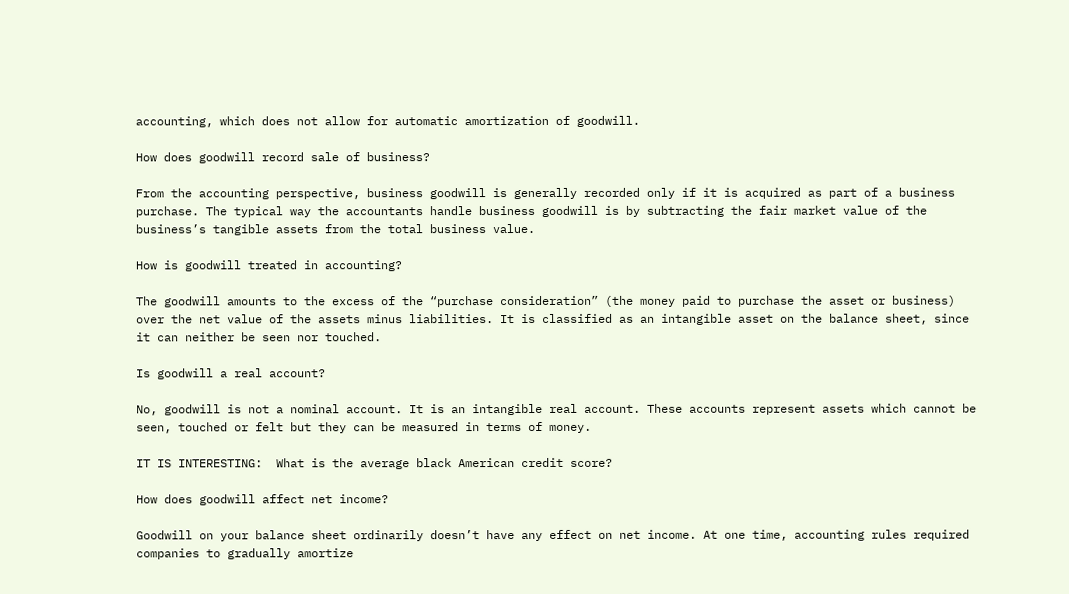accounting, which does not allow for automatic amortization of goodwill.

How does goodwill record sale of business?

From the accounting perspective, business goodwill is generally recorded only if it is acquired as part of a business purchase. The typical way the accountants handle business goodwill is by subtracting the fair market value of the business’s tangible assets from the total business value.

How is goodwill treated in accounting?

The goodwill amounts to the excess of the “purchase consideration” (the money paid to purchase the asset or business) over the net value of the assets minus liabilities. It is classified as an intangible asset on the balance sheet, since it can neither be seen nor touched.

Is goodwill a real account?

No, goodwill is not a nominal account. It is an intangible real account. These accounts represent assets which cannot be seen, touched or felt but they can be measured in terms of money.

IT IS INTERESTING:  What is the average black American credit score?

How does goodwill affect net income?

Goodwill on your balance sheet ordinarily doesn’t have any effect on net income. At one time, accounting rules required companies to gradually amortize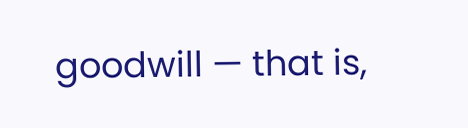goodwill — that is,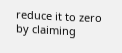reduce it to zero by claiming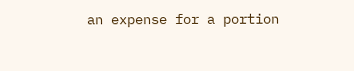an expense for a portion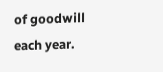of goodwill each year.